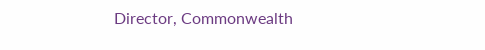Director, Commonwealth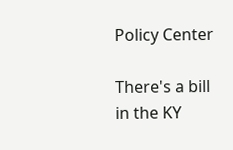Policy Center

There's a bill in the KY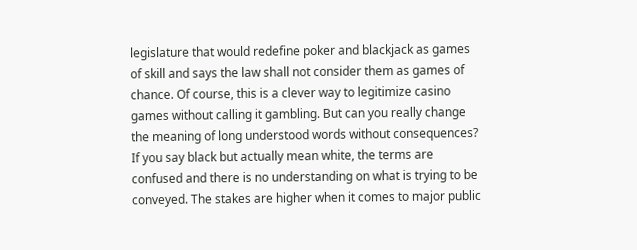legislature that would redefine poker and blackjack as games of skill and says the law shall not consider them as games of chance. Of course, this is a clever way to legitimize casino games without calling it gambling. But can you really change the meaning of long understood words without consequences? If you say black but actually mean white, the terms are confused and there is no understanding on what is trying to be conveyed. The stakes are higher when it comes to major public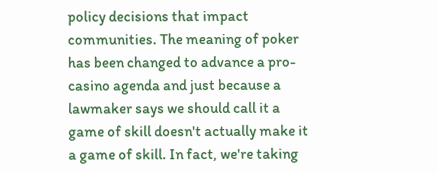policy decisions that impact communities. The meaning of poker has been changed to advance a pro-casino agenda and just because a lawmaker says we should call it a game of skill doesn't actually make it a game of skill. In fact, we're taking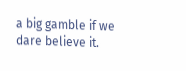a big gamble if we dare believe it.